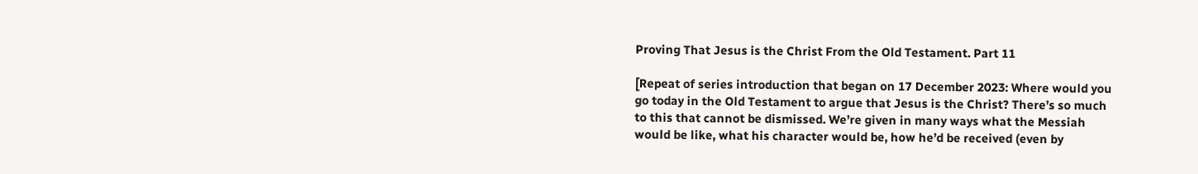Proving That Jesus is the Christ From the Old Testament. Part 11

[Repeat of series introduction that began on 17 December 2023: Where would you go today in the Old Testament to argue that Jesus is the Christ? There’s so much to this that cannot be dismissed. We’re given in many ways what the Messiah would be like, what his character would be, how he’d be received (even by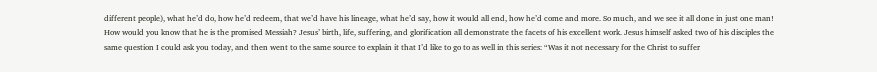different people), what he’d do, how he’d redeem, that we’d have his lineage, what he’d say, how it would all end, how he’d come and more. So much, and we see it all done in just one man! How would you know that he is the promised Messiah? Jesus’ birth, life, suffering, and glorification all demonstrate the facets of his excellent work. Jesus himself asked two of his disciples the same question I could ask you today, and then went to the same source to explain it that I’d like to go to as well in this series: “Was it not necessary for the Christ to suffer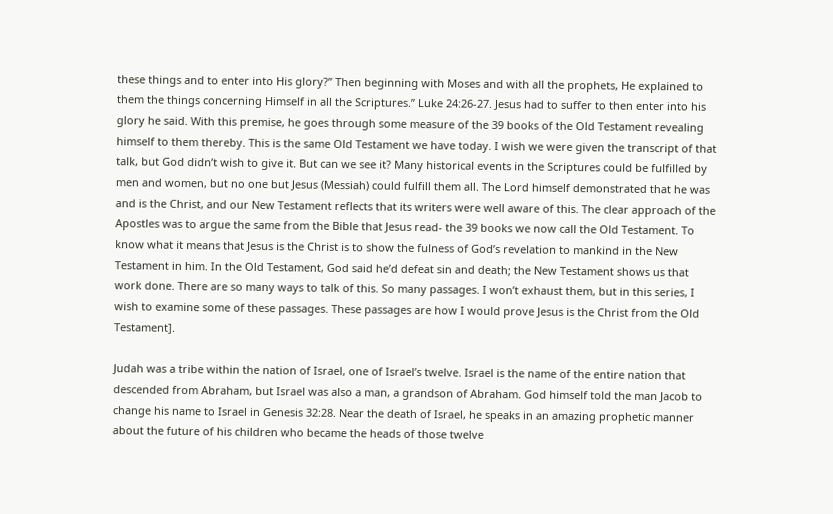these things and to enter into His glory?” Then beginning with Moses and with all the prophets, He explained to them the things concerning Himself in all the Scriptures.” Luke 24:26-27. Jesus had to suffer to then enter into his glory he said. With this premise, he goes through some measure of the 39 books of the Old Testament revealing himself to them thereby. This is the same Old Testament we have today. I wish we were given the transcript of that talk, but God didn’t wish to give it. But can we see it? Many historical events in the Scriptures could be fulfilled by men and women, but no one but Jesus (Messiah) could fulfill them all. The Lord himself demonstrated that he was and is the Christ, and our New Testament reflects that its writers were well aware of this. The clear approach of the Apostles was to argue the same from the Bible that Jesus read- the 39 books we now call the Old Testament. To know what it means that Jesus is the Christ is to show the fulness of God’s revelation to mankind in the New Testament in him. In the Old Testament, God said he’d defeat sin and death; the New Testament shows us that work done. There are so many ways to talk of this. So many passages. I won’t exhaust them, but in this series, I wish to examine some of these passages. These passages are how I would prove Jesus is the Christ from the Old Testament].

Judah was a tribe within the nation of Israel, one of Israel’s twelve. Israel is the name of the entire nation that descended from Abraham, but Israel was also a man, a grandson of Abraham. God himself told the man Jacob to change his name to Israel in Genesis 32:28. Near the death of Israel, he speaks in an amazing prophetic manner about the future of his children who became the heads of those twelve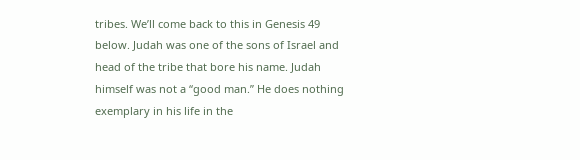tribes. We’ll come back to this in Genesis 49 below. Judah was one of the sons of Israel and head of the tribe that bore his name. Judah himself was not a “good man.” He does nothing exemplary in his life in the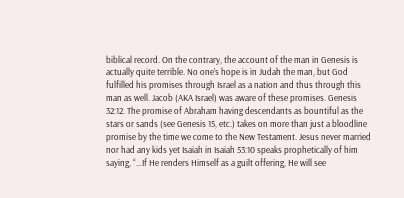biblical record. On the contrary, the account of the man in Genesis is actually quite terrible. No one’s hope is in Judah the man, but God fulfilled his promises through Israel as a nation and thus through this man as well. Jacob (AKA Israel) was aware of these promises. Genesis 32:12. The promise of Abraham having descendants as bountiful as the stars or sands (see Genesis 15, etc.) takes on more than just a bloodline promise by the time we come to the New Testament. Jesus never married nor had any kids yet Isaiah in Isaiah 53:10 speaks prophetically of him saying, “…If He renders Himself as a guilt offering, He will see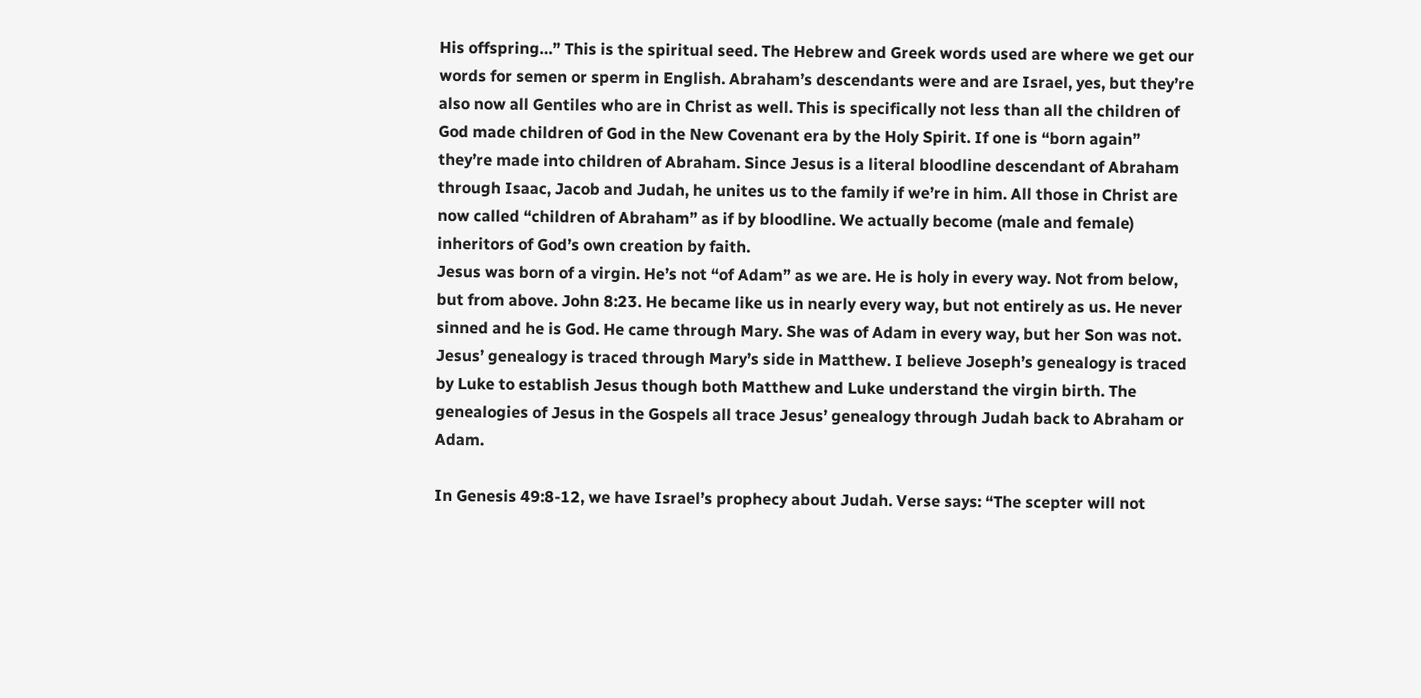His offspring…” This is the spiritual seed. The Hebrew and Greek words used are where we get our words for semen or sperm in English. Abraham’s descendants were and are Israel, yes, but they’re also now all Gentiles who are in Christ as well. This is specifically not less than all the children of God made children of God in the New Covenant era by the Holy Spirit. If one is “born again” they’re made into children of Abraham. Since Jesus is a literal bloodline descendant of Abraham through Isaac, Jacob and Judah, he unites us to the family if we’re in him. All those in Christ are now called “children of Abraham” as if by bloodline. We actually become (male and female) inheritors of God’s own creation by faith.
Jesus was born of a virgin. He’s not “of Adam” as we are. He is holy in every way. Not from below, but from above. John 8:23. He became like us in nearly every way, but not entirely as us. He never sinned and he is God. He came through Mary. She was of Adam in every way, but her Son was not. Jesus’ genealogy is traced through Mary’s side in Matthew. I believe Joseph’s genealogy is traced by Luke to establish Jesus though both Matthew and Luke understand the virgin birth. The genealogies of Jesus in the Gospels all trace Jesus’ genealogy through Judah back to Abraham or Adam.

In Genesis 49:8-12, we have Israel’s prophecy about Judah. Verse says: “The scepter will not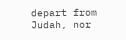depart from Judah, nor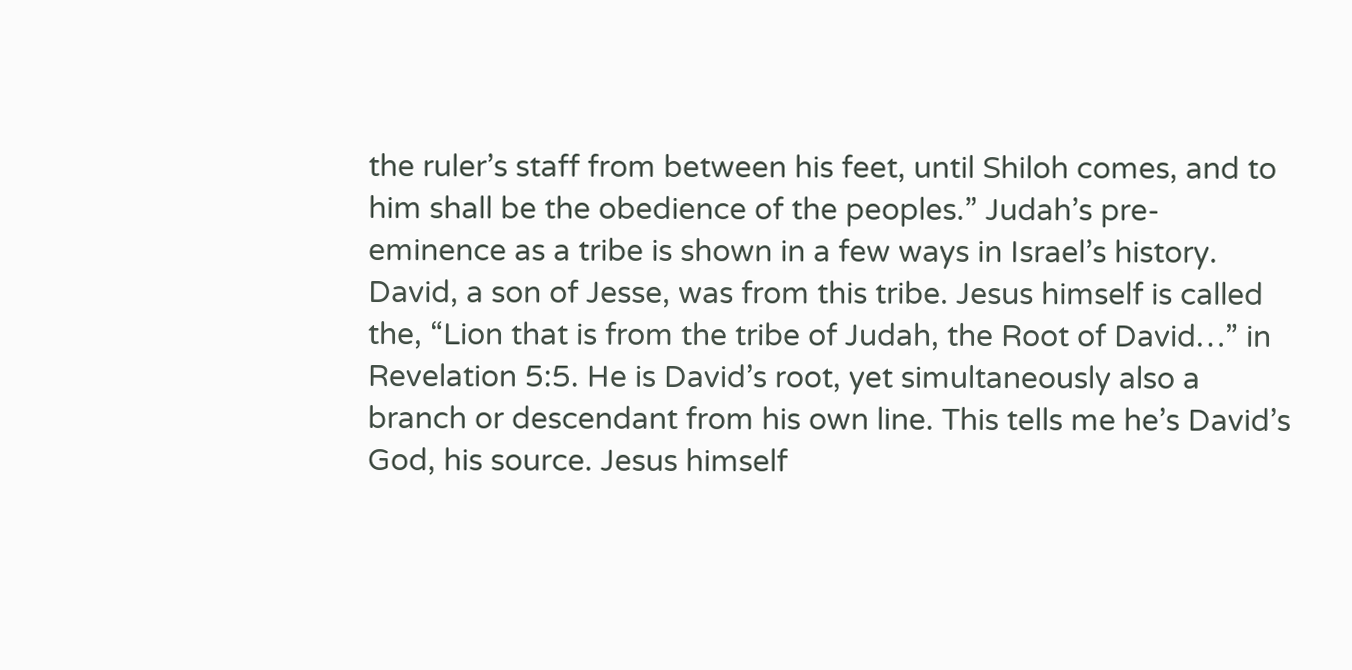the ruler’s staff from between his feet, until Shiloh comes, and to him shall be the obedience of the peoples.” Judah’s pre-eminence as a tribe is shown in a few ways in Israel’s history. David, a son of Jesse, was from this tribe. Jesus himself is called the, “Lion that is from the tribe of Judah, the Root of David…” in Revelation 5:5. He is David’s root, yet simultaneously also a branch or descendant from his own line. This tells me he’s David’s God, his source. Jesus himself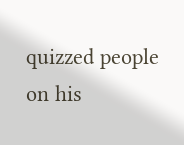quizzed people on his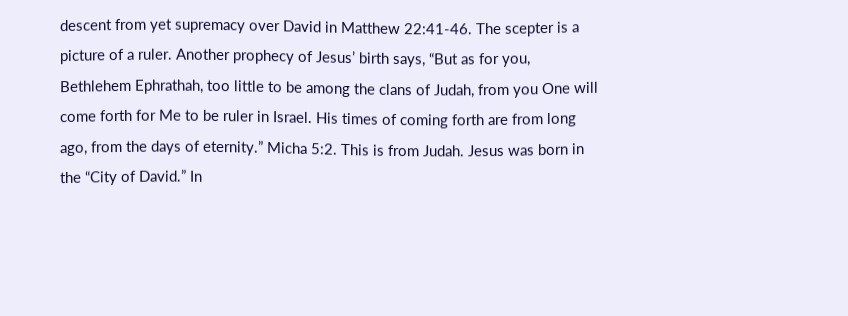descent from yet supremacy over David in Matthew 22:41-46. The scepter is a picture of a ruler. Another prophecy of Jesus’ birth says, “But as for you, Bethlehem Ephrathah, too little to be among the clans of Judah, from you One will come forth for Me to be ruler in Israel. His times of coming forth are from long ago, from the days of eternity.” Micha 5:2. This is from Judah. Jesus was born in the “City of David.” In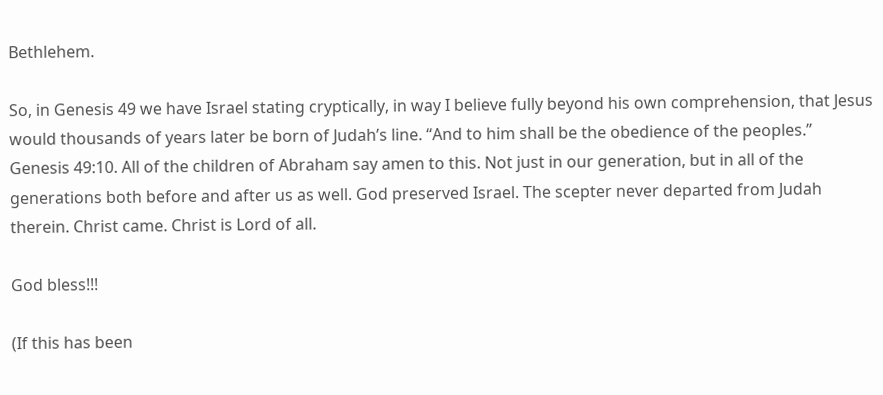Bethlehem.

So, in Genesis 49 we have Israel stating cryptically, in way I believe fully beyond his own comprehension, that Jesus would thousands of years later be born of Judah’s line. “And to him shall be the obedience of the peoples.” Genesis 49:10. All of the children of Abraham say amen to this. Not just in our generation, but in all of the generations both before and after us as well. God preserved Israel. The scepter never departed from Judah therein. Christ came. Christ is Lord of all.

God bless!!!

(If this has been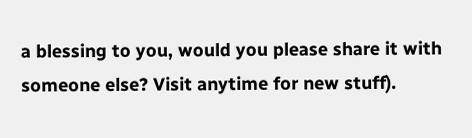a blessing to you, would you please share it with someone else? Visit anytime for new stuff).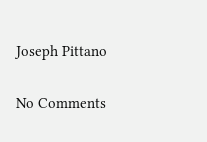Joseph Pittano

No Comments